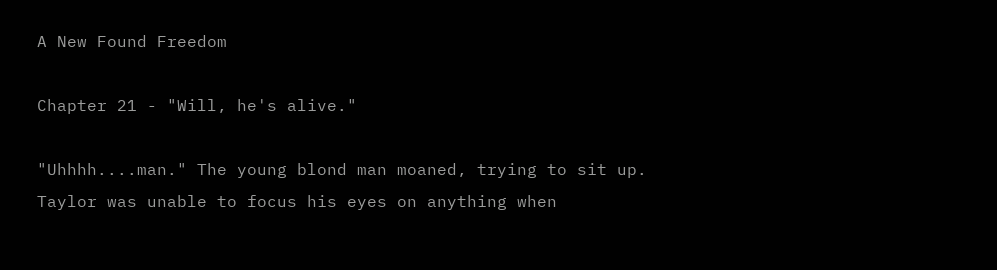A New Found Freedom

Chapter 21 - "Will, he's alive."

"Uhhhh....man." The young blond man moaned, trying to sit up.
Taylor was unable to focus his eyes on anything when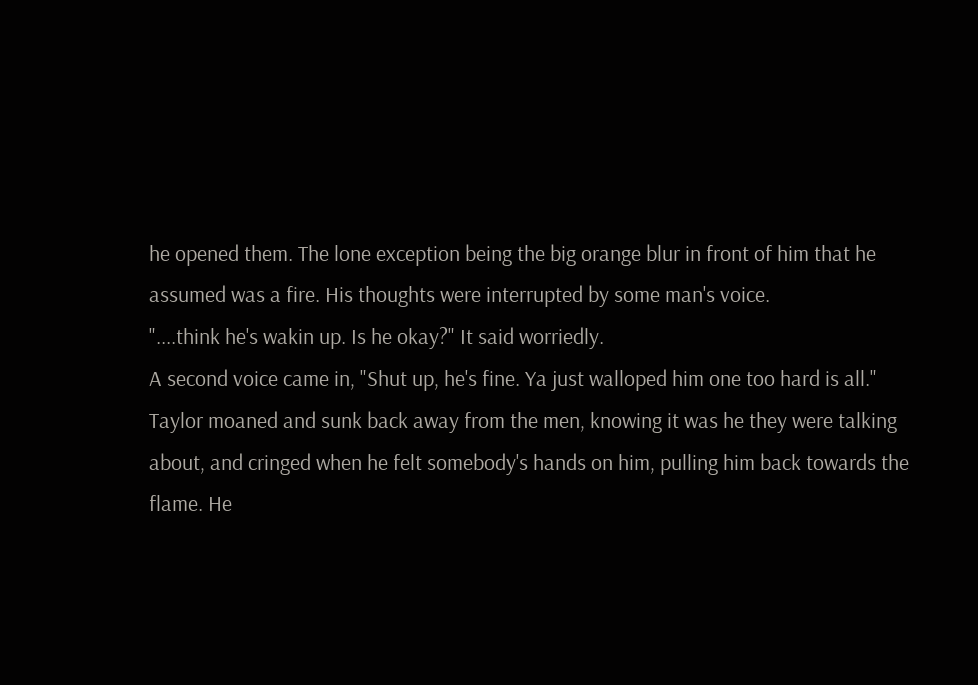he opened them. The lone exception being the big orange blur in front of him that he assumed was a fire. His thoughts were interrupted by some man's voice.
"....think he's wakin up. Is he okay?" It said worriedly.
A second voice came in, "Shut up, he's fine. Ya just walloped him one too hard is all."
Taylor moaned and sunk back away from the men, knowing it was he they were talking about, and cringed when he felt somebody's hands on him, pulling him back towards the flame. He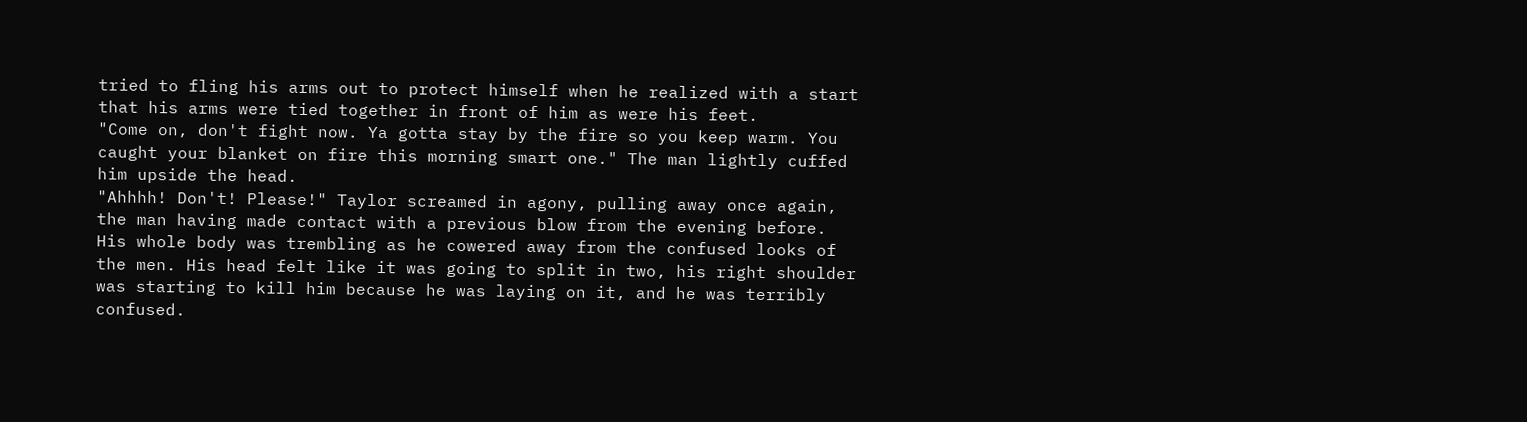tried to fling his arms out to protect himself when he realized with a start that his arms were tied together in front of him as were his feet.
"Come on, don't fight now. Ya gotta stay by the fire so you keep warm. You caught your blanket on fire this morning smart one." The man lightly cuffed him upside the head.
"Ahhhh! Don't! Please!" Taylor screamed in agony, pulling away once again, the man having made contact with a previous blow from the evening before.
His whole body was trembling as he cowered away from the confused looks of the men. His head felt like it was going to split in two, his right shoulder was starting to kill him because he was laying on it, and he was terribly confused.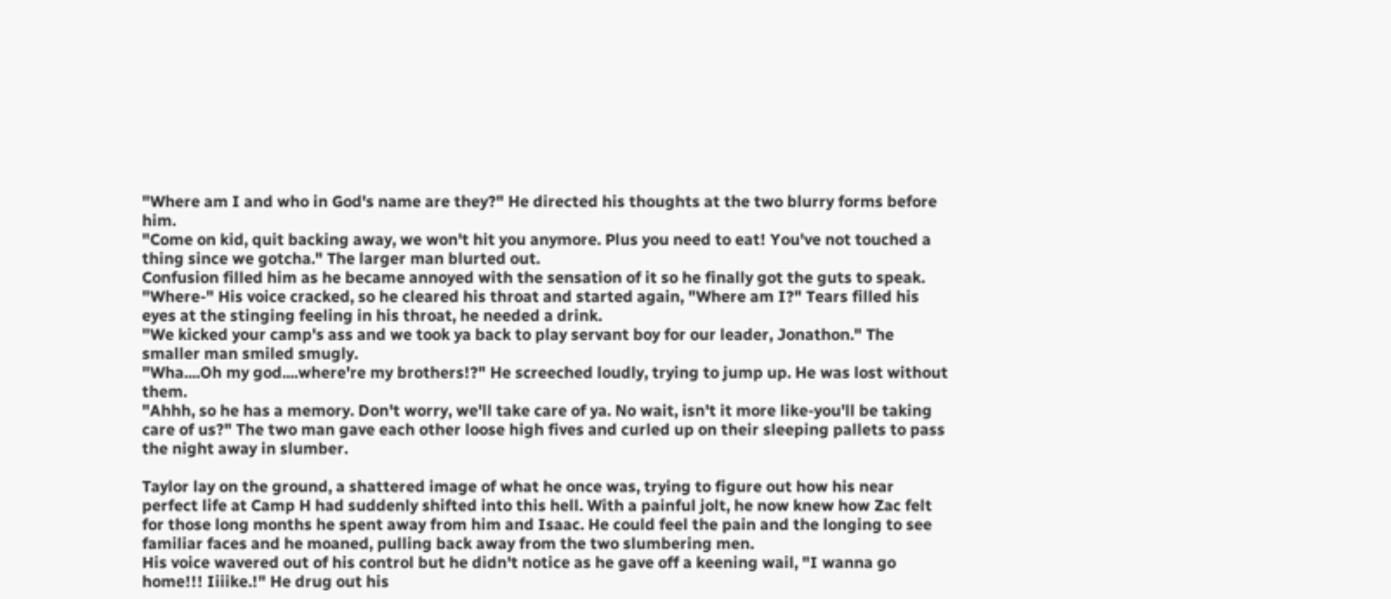"Where am I and who in God's name are they?" He directed his thoughts at the two blurry forms before him.
"Come on kid, quit backing away, we won't hit you anymore. Plus you need to eat! You've not touched a thing since we gotcha." The larger man blurted out.
Confusion filled him as he became annoyed with the sensation of it so he finally got the guts to speak.
"Where-" His voice cracked, so he cleared his throat and started again, "Where am I?" Tears filled his eyes at the stinging feeling in his throat, he needed a drink.
"We kicked your camp's ass and we took ya back to play servant boy for our leader, Jonathon." The smaller man smiled smugly.
"Wha....Oh my god....where're my brothers!?" He screeched loudly, trying to jump up. He was lost without them.
"Ahhh, so he has a memory. Don't worry, we'll take care of ya. No wait, isn't it more like-you'll be taking care of us?" The two man gave each other loose high fives and curled up on their sleeping pallets to pass the night away in slumber.

Taylor lay on the ground, a shattered image of what he once was, trying to figure out how his near perfect life at Camp H had suddenly shifted into this hell. With a painful jolt, he now knew how Zac felt for those long months he spent away from him and Isaac. He could feel the pain and the longing to see familiar faces and he moaned, pulling back away from the two slumbering men.
His voice wavered out of his control but he didn't notice as he gave off a keening wail, "I wanna go home!!! Iiiike.!" He drug out his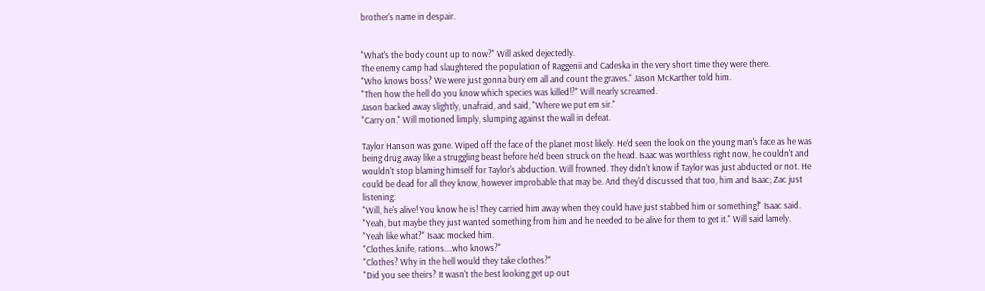brother's name in despair.


"What's the body count up to now?" Will asked dejectedly.
The enemy camp had slaughtered the population of Raggenii and Cadeska in the very short time they were there.
"Who knows boss? We were just gonna bury em all and count the graves." Jason McKarther told him.
"Then how the hell do you know which species was killed!?" Will nearly screamed.
Jason backed away slightly, unafraid, and said, "Where we put em sir."
"Carry on." Will motioned limply, slumping against the wall in defeat.

Taylor Hanson was gone. Wiped off the face of the planet most likely. He'd seen the look on the young man's face as he was being drug away like a struggling beast before he'd been struck on the head. Isaac was worthless right now, he couldn't and wouldn't stop blaming himself for Taylor's abduction. Will frowned. They didn't know if Taylor was just abducted or not. He could be dead for all they know, however improbable that may be. And they'd discussed that too, him and Isaac; Zac just listening:
"Will, he's alive! You know he is! They carried him away when they could have just stabbed him or something!" Isaac said.
"Yeah, but maybe they just wanted something from him and he needed to be alive for them to get it." Will said lamely.
"Yeah like what?" Isaac mocked him.
"Clothes.knife, rations....who knows?"
"Clothes? Why in the hell would they take clothes?"
"Did you see theirs? It wasn't the best looking get up out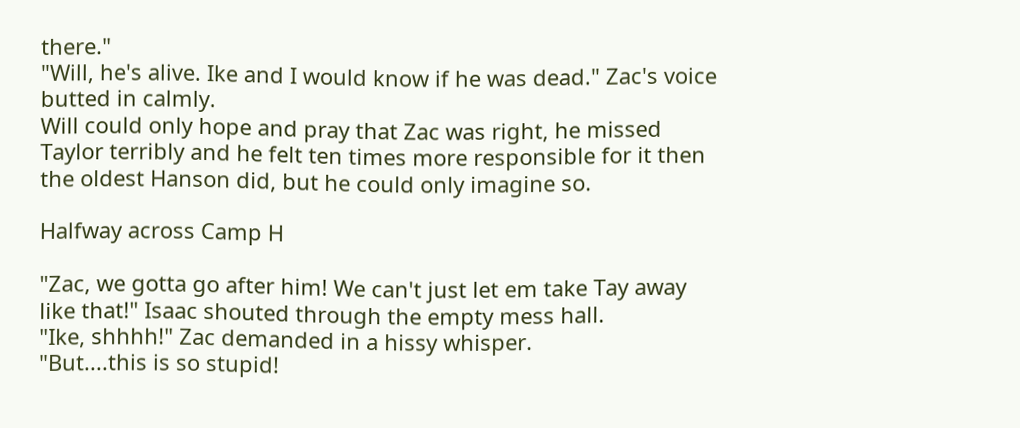there."
"Will, he's alive. Ike and I would know if he was dead." Zac's voice butted in calmly.
Will could only hope and pray that Zac was right, he missed Taylor terribly and he felt ten times more responsible for it then the oldest Hanson did, but he could only imagine so.

Halfway across Camp H

"Zac, we gotta go after him! We can't just let em take Tay away like that!" Isaac shouted through the empty mess hall.
"Ike, shhhh!" Zac demanded in a hissy whisper.
"But....this is so stupid!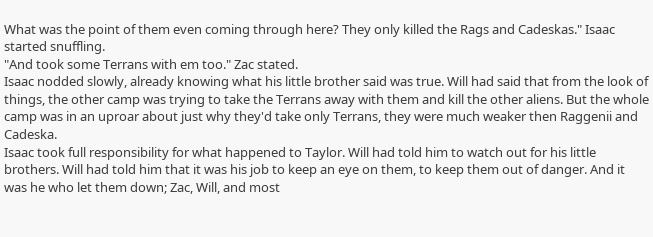What was the point of them even coming through here? They only killed the Rags and Cadeskas." Isaac started snuffling.
"And took some Terrans with em too." Zac stated.
Isaac nodded slowly, already knowing what his little brother said was true. Will had said that from the look of things, the other camp was trying to take the Terrans away with them and kill the other aliens. But the whole camp was in an uproar about just why they'd take only Terrans, they were much weaker then Raggenii and Cadeska.
Isaac took full responsibility for what happened to Taylor. Will had told him to watch out for his little brothers. Will had told him that it was his job to keep an eye on them, to keep them out of danger. And it was he who let them down; Zac, Will, and most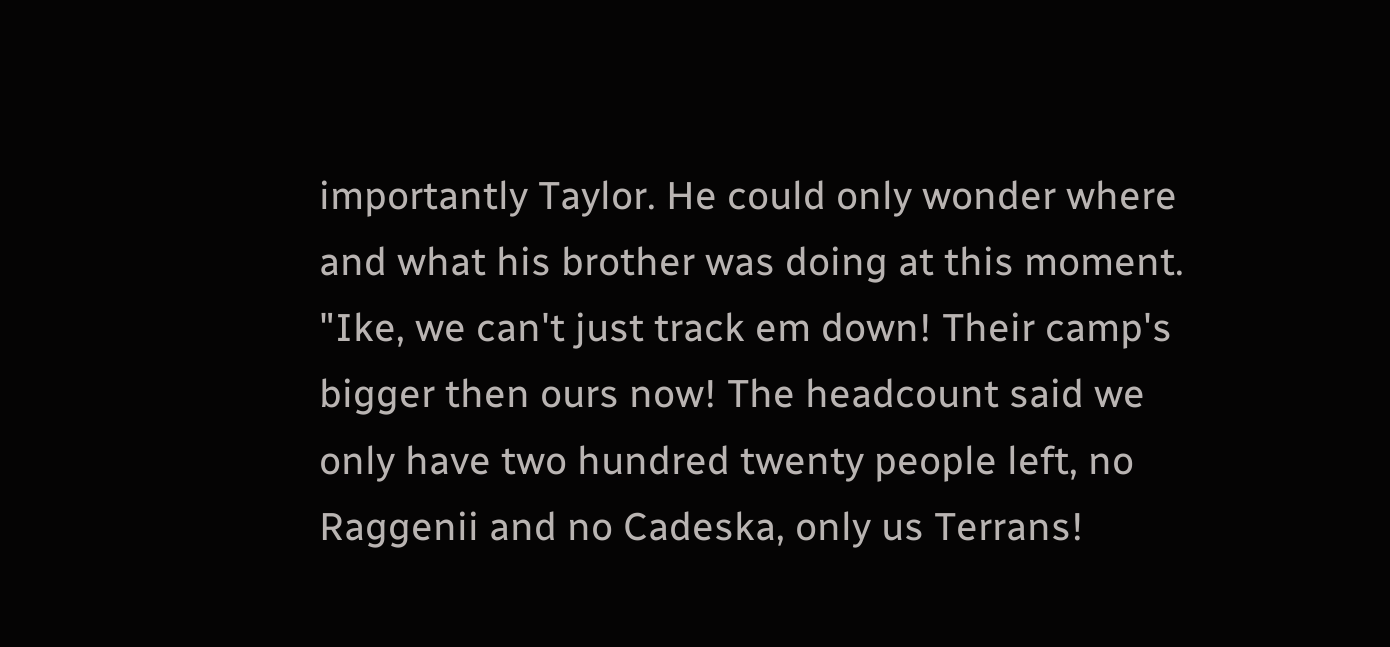importantly Taylor. He could only wonder where and what his brother was doing at this moment.
"Ike, we can't just track em down! Their camp's bigger then ours now! The headcount said we only have two hundred twenty people left, no Raggenii and no Cadeska, only us Terrans!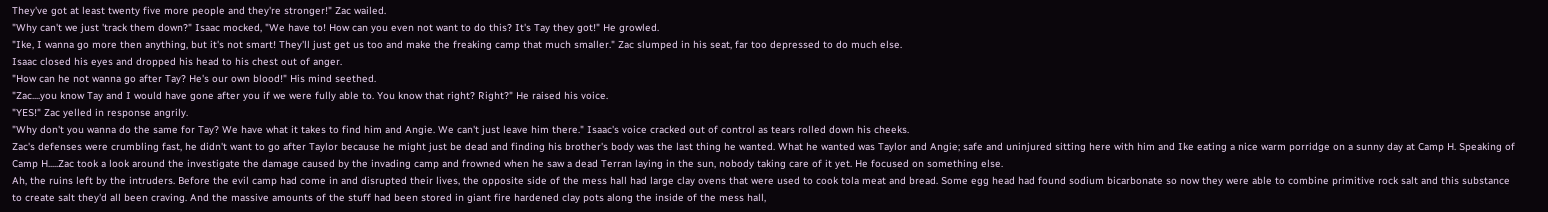They've got at least twenty five more people and they're stronger!" Zac wailed.
"Why can't we just 'track them down?" Isaac mocked, "We have to! How can you even not want to do this? It's Tay they got!" He growled.
"Ike, I wanna go more then anything, but it's not smart! They'll just get us too and make the freaking camp that much smaller." Zac slumped in his seat, far too depressed to do much else.
Isaac closed his eyes and dropped his head to his chest out of anger.
"How can he not wanna go after Tay? He's our own blood!" His mind seethed.
"Zac....you know Tay and I would have gone after you if we were fully able to. You know that right? Right?" He raised his voice.
"YES!" Zac yelled in response angrily.
"Why don't you wanna do the same for Tay? We have what it takes to find him and Angie. We can't just leave him there." Isaac's voice cracked out of control as tears rolled down his cheeks.
Zac's defenses were crumbling fast, he didn't want to go after Taylor because he might just be dead and finding his brother's body was the last thing he wanted. What he wanted was Taylor and Angie; safe and uninjured sitting here with him and Ike eating a nice warm porridge on a sunny day at Camp H. Speaking of Camp H.....Zac took a look around the investigate the damage caused by the invading camp and frowned when he saw a dead Terran laying in the sun, nobody taking care of it yet. He focused on something else.
Ah, the ruins left by the intruders. Before the evil camp had come in and disrupted their lives, the opposite side of the mess hall had large clay ovens that were used to cook tola meat and bread. Some egg head had found sodium bicarbonate so now they were able to combine primitive rock salt and this substance to create salt they'd all been craving. And the massive amounts of the stuff had been stored in giant fire hardened clay pots along the inside of the mess hall,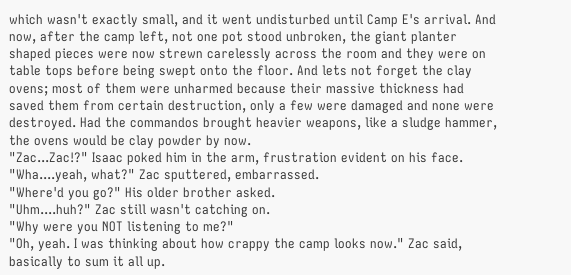which wasn't exactly small, and it went undisturbed until Camp E's arrival. And now, after the camp left, not one pot stood unbroken, the giant planter shaped pieces were now strewn carelessly across the room and they were on table tops before being swept onto the floor. And lets not forget the clay ovens; most of them were unharmed because their massive thickness had saved them from certain destruction, only a few were damaged and none were destroyed. Had the commandos brought heavier weapons, like a sludge hammer, the ovens would be clay powder by now.
"Zac...Zac!?" Isaac poked him in the arm, frustration evident on his face.
"Wha....yeah, what?" Zac sputtered, embarrassed.
"Where'd you go?" His older brother asked.
"Uhm....huh?" Zac still wasn't catching on.
"Why were you NOT listening to me?"
"Oh, yeah. I was thinking about how crappy the camp looks now." Zac said, basically to sum it all up.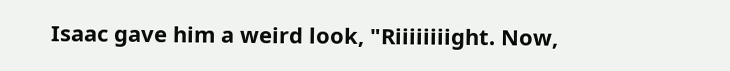Isaac gave him a weird look, "Riiiiiiiight. Now,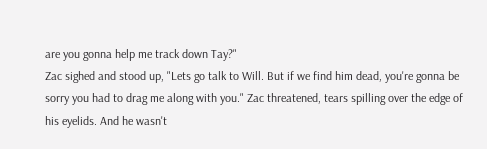are you gonna help me track down Tay?"
Zac sighed and stood up, "Lets go talk to Will. But if we find him dead, you're gonna be sorry you had to drag me along with you." Zac threatened, tears spilling over the edge of his eyelids. And he wasn't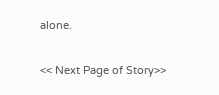alone.

<< Next Page of Story>>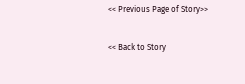<< Previous Page of Story>>

<< Back to Story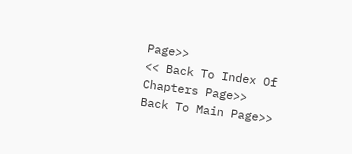Page>>
<< Back To Index Of Chapters Page>>
Back To Main Page>>